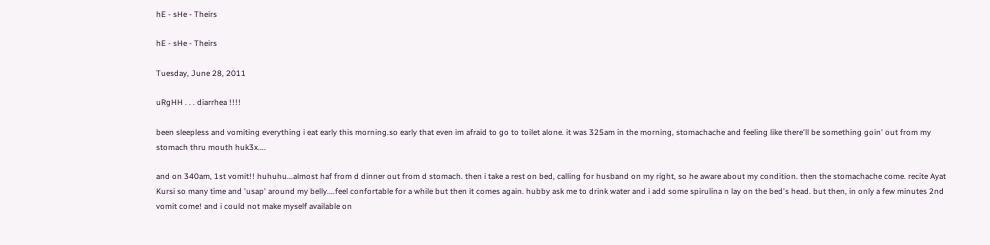hE - sHe - Theirs

hE - sHe - Theirs

Tuesday, June 28, 2011

uRgHH . . . diarrhea !!!!

been sleepless and vomiting everything i eat early this morning.so early that even im afraid to go to toilet alone. it was 325am in the morning, stomachache and feeling like there'll be something goin' out from my stomach thru mouth huk3x....

and on 340am, 1st vomit!! huhuhu...almost haf from d dinner out from d stomach. then i take a rest on bed, calling for husband on my right, so he aware about my condition. then the stomachache come. recite Ayat Kursi so many time and 'usap' around my belly....feel confortable for a while but then it comes again. hubby ask me to drink water and i add some spirulina n lay on the bed's head. but then, in only a few minutes 2nd vomit come! and i could not make myself available on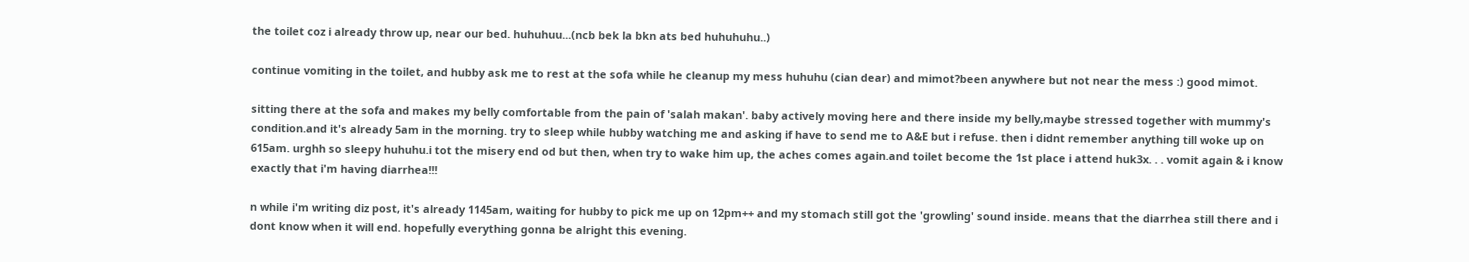the toilet coz i already throw up, near our bed. huhuhuu...(ncb bek la bkn ats bed huhuhuhu..)

continue vomiting in the toilet, and hubby ask me to rest at the sofa while he cleanup my mess huhuhu (cian dear) and mimot?been anywhere but not near the mess :) good mimot.

sitting there at the sofa and makes my belly comfortable from the pain of 'salah makan'. baby actively moving here and there inside my belly,maybe stressed together with mummy's condition.and it's already 5am in the morning. try to sleep while hubby watching me and asking if have to send me to A&E but i refuse. then i didnt remember anything till woke up on 615am. urghh so sleepy huhuhu.i tot the misery end od but then, when try to wake him up, the aches comes again.and toilet become the 1st place i attend huk3x. . . vomit again & i know exactly that i'm having diarrhea!!!

n while i'm writing diz post, it's already 1145am, waiting for hubby to pick me up on 12pm++ and my stomach still got the 'growling' sound inside. means that the diarrhea still there and i dont know when it will end. hopefully everything gonna be alright this evening.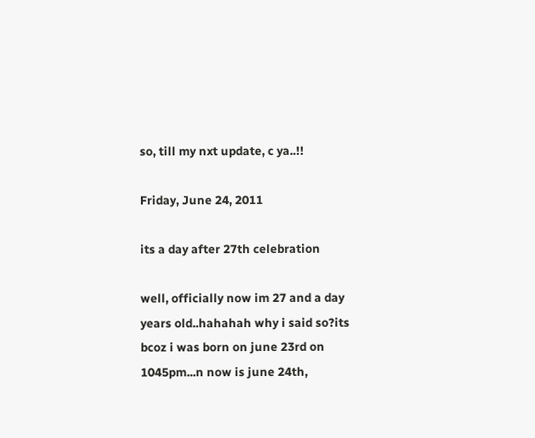so, till my nxt update, c ya..!!

Friday, June 24, 2011

its a day after 27th celebration

well, officially now im 27 and a day years old..hahahah why i said so?its bcoz i was born on june 23rd on 1045pm...n now is june 24th,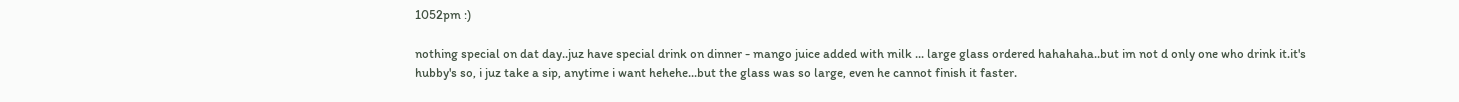1052pm :)

nothing special on dat day..juz have special drink on dinner - mango juice added with milk ... large glass ordered hahahaha..but im not d only one who drink it.it's hubby's so, i juz take a sip, anytime i want hehehe...but the glass was so large, even he cannot finish it faster.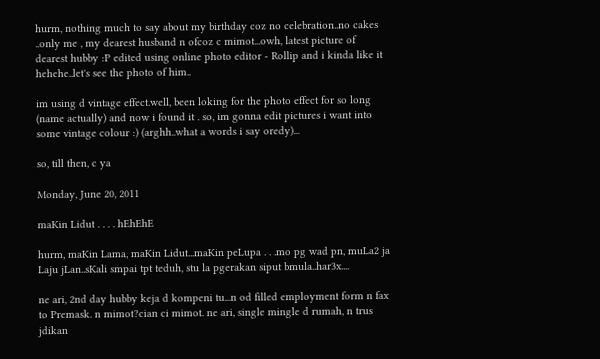hurm, nothing much to say about my birthday coz no celebration..no cakes ..only me , my dearest husband n ofcoz c mimot...owh, latest picture of dearest hubby :P edited using online photo editor - Rollip and i kinda like it hehehe..let's see the photo of him..

im using d vintage effect.well, been loking for the photo effect for so long (name actually) and now i found it . so, im gonna edit pictures i want into some vintage colour :) (arghh..what a words i say oredy)...

so, till then, c ya

Monday, June 20, 2011

maKin Lidut . . . . hEhEhE

hurm, maKin Lama, maKin Lidut...maKin peLupa . . .mo pg wad pn, muLa2 ja Laju jLan..sKali smpai tpt teduh, stu la pgerakan siput bmula..har3x....

ne ari, 2nd day hubby keja d kompeni tu...n od filled employment form n fax to Premask. n mimot?cian ci mimot. ne ari, single mingle d rumah, n trus jdikan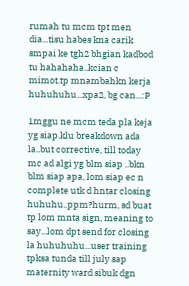rumah tu mcm tpt men dia...tisu habes kna carik smpai ke tgh2 bhgian kadbod tu hahahaha..kcian c mimot.tp mnambahkn kerja huhuhuhu...xpa2, bg can...:P

1mggu ne mcm teda pla keja yg siap.klu breakdown ada la..but corrective, till today mc ad algi yg blm siap ..bkn blm siap apa, lom siap ec n complete utk d hntar closing huhuhu..ppm?hurm, sd buat tp lom mnta sign, meaning to say...lom dpt send for closing la huhuhuhu...user training tpksa tunda till july sap maternity ward sibuk dgn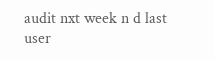audit nxt week n d last user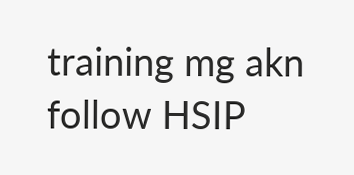training mg akn follow HSIP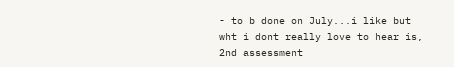- to b done on July...i like but wht i dont really love to hear is, 2nd assessment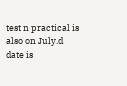test n practical is also on July.d date is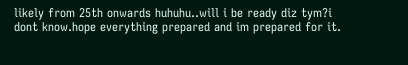likely from 25th onwards huhuhu..will i be ready diz tym?i dont know.hope everything prepared and im prepared for it.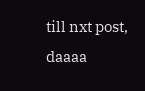till nxt post, daaaa